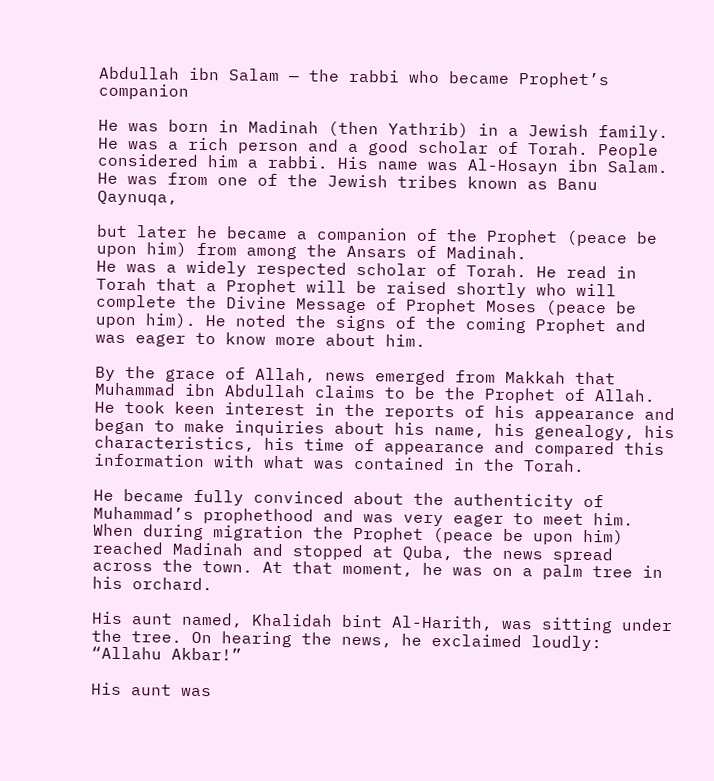Abdullah ibn Salam — the rabbi who became Prophet’s companion

He was born in Madinah (then Yathrib) in a Jewish family. He was a rich person and a good scholar of Torah. People considered him a rabbi. His name was Al-Hosayn ibn Salam. He was from one of the Jewish tribes known as Banu Qaynuqa,

but later he became a companion of the Prophet (peace be upon him) from among the Ansars of Madinah.
He was a widely respected scholar of Torah. He read in Torah that a Prophet will be raised shortly who will complete the Divine Message of Prophet Moses (peace be upon him). He noted the signs of the coming Prophet and was eager to know more about him.

By the grace of Allah, news emerged from Makkah that Muhammad ibn Abdullah claims to be the Prophet of Allah. He took keen interest in the reports of his appearance and began to make inquiries about his name, his genealogy, his characteristics, his time of appearance and compared this information with what was contained in the Torah.

He became fully convinced about the authenticity of Muhammad’s prophethood and was very eager to meet him.
When during migration the Prophet (peace be upon him) reached Madinah and stopped at Quba, the news spread across the town. At that moment, he was on a palm tree in his orchard.

His aunt named, Khalidah bint Al-Harith, was sitting under the tree. On hearing the news, he exclaimed loudly: “Allahu Akbar!”

His aunt was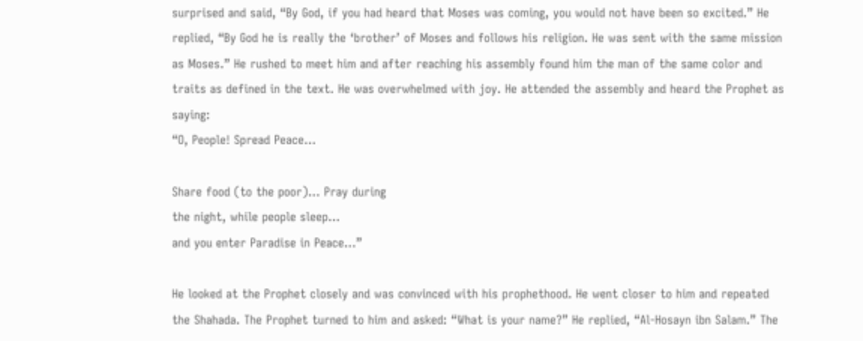surprised and said, “By God, if you had heard that Moses was coming, you would not have been so excited.” He replied, “By God he is really the ‘brother’ of Moses and follows his religion. He was sent with the same mission as Moses.” He rushed to meet him and after reaching his assembly found him the man of the same color and traits as defined in the text. He was overwhelmed with joy. He attended the assembly and heard the Prophet as saying:
“O, People! Spread Peace…

Share food (to the poor)… Pray during
the night, while people sleep…
and you enter Paradise in Peace…”

He looked at the Prophet closely and was convinced with his prophethood. He went closer to him and repeated the Shahada. The Prophet turned to him and asked: “What is your name?” He replied, “Al-Hosayn ibn Salam.” The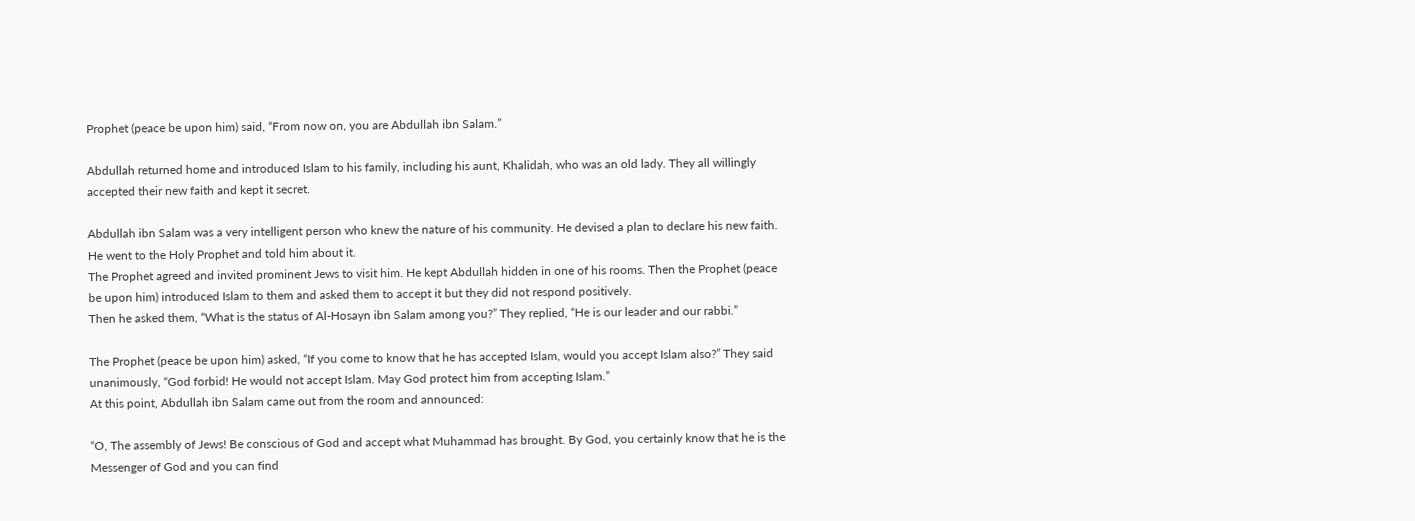Prophet (peace be upon him) said, “From now on, you are Abdullah ibn Salam.”

Abdullah returned home and introduced Islam to his family, including his aunt, Khalidah, who was an old lady. They all willingly accepted their new faith and kept it secret.

Abdullah ibn Salam was a very intelligent person who knew the nature of his community. He devised a plan to declare his new faith. He went to the Holy Prophet and told him about it.
The Prophet agreed and invited prominent Jews to visit him. He kept Abdullah hidden in one of his rooms. Then the Prophet (peace be upon him) introduced Islam to them and asked them to accept it but they did not respond positively.
Then he asked them, “What is the status of Al-Hosayn ibn Salam among you?” They replied, “He is our leader and our rabbi.”

The Prophet (peace be upon him) asked, “If you come to know that he has accepted Islam, would you accept Islam also?” They said unanimously, “God forbid! He would not accept Islam. May God protect him from accepting Islam.”
At this point, Abdullah ibn Salam came out from the room and announced:

“O, The assembly of Jews! Be conscious of God and accept what Muhammad has brought. By God, you certainly know that he is the Messenger of God and you can find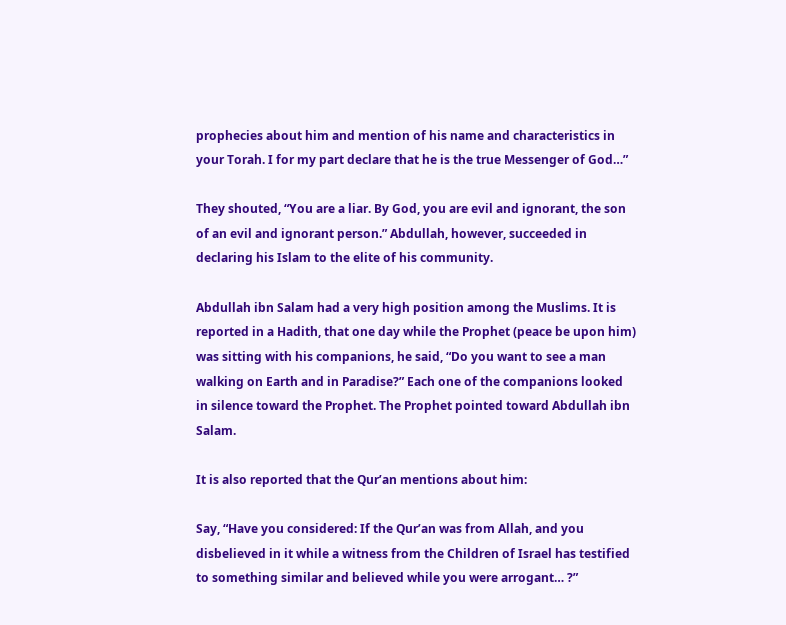prophecies about him and mention of his name and characteristics in your Torah. I for my part declare that he is the true Messenger of God…”

They shouted, “You are a liar. By God, you are evil and ignorant, the son of an evil and ignorant person.” Abdullah, however, succeeded in declaring his Islam to the elite of his community.

Abdullah ibn Salam had a very high position among the Muslims. It is reported in a Hadith, that one day while the Prophet (peace be upon him) was sitting with his companions, he said, “Do you want to see a man walking on Earth and in Paradise?” Each one of the companions looked in silence toward the Prophet. The Prophet pointed toward Abdullah ibn Salam.

It is also reported that the Qur’an mentions about him:

Say, “Have you considered: If the Qur’an was from Allah, and you disbelieved in it while a witness from the Children of Israel has testified to something similar and believed while you were arrogant… ?”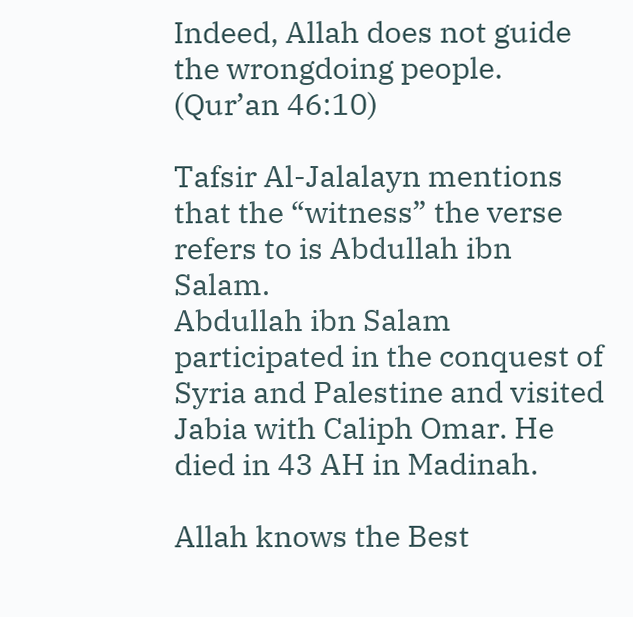Indeed, Allah does not guide the wrongdoing people. (Qur’an 46:10)

Tafsir Al-Jalalayn mentions that the “witness” the verse refers to is Abdullah ibn Salam.
Abdullah ibn Salam participated in the conquest of Syria and Palestine and visited Jabia with Caliph Omar. He died in 43 AH in Madinah.

Allah knows the Best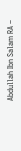Abdullah Ibn Salam RA –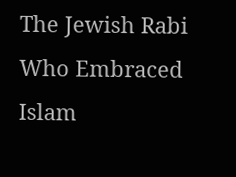The Jewish Rabi Who Embraced Islam